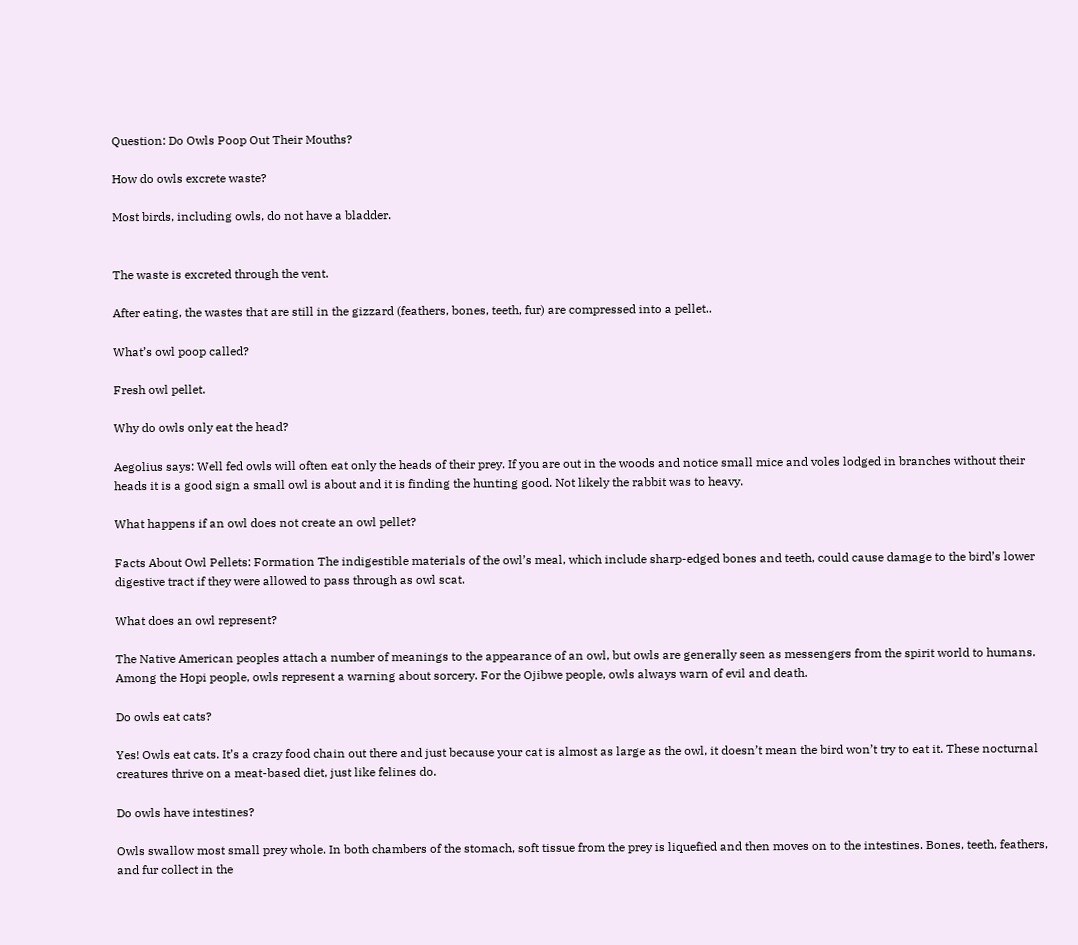Question: Do Owls Poop Out Their Mouths?

How do owls excrete waste?

Most birds, including owls, do not have a bladder.


The waste is excreted through the vent.

After eating, the wastes that are still in the gizzard (feathers, bones, teeth, fur) are compressed into a pellet..

What’s owl poop called?

Fresh owl pellet.

Why do owls only eat the head?

Aegolius says: Well fed owls will often eat only the heads of their prey. If you are out in the woods and notice small mice and voles lodged in branches without their heads it is a good sign a small owl is about and it is finding the hunting good. Not likely the rabbit was to heavy.

What happens if an owl does not create an owl pellet?

Facts About Owl Pellets: Formation The indigestible materials of the owl’s meal, which include sharp-edged bones and teeth, could cause damage to the bird’s lower digestive tract if they were allowed to pass through as owl scat.

What does an owl represent?

The Native American peoples attach a number of meanings to the appearance of an owl, but owls are generally seen as messengers from the spirit world to humans. Among the Hopi people, owls represent a warning about sorcery. For the Ojibwe people, owls always warn of evil and death.

Do owls eat cats?

Yes! Owls eat cats. It’s a crazy food chain out there and just because your cat is almost as large as the owl, it doesn’t mean the bird won’t try to eat it. These nocturnal creatures thrive on a meat-based diet, just like felines do.

Do owls have intestines?

Owls swallow most small prey whole. In both chambers of the stomach, soft tissue from the prey is liquefied and then moves on to the intestines. Bones, teeth, feathers, and fur collect in the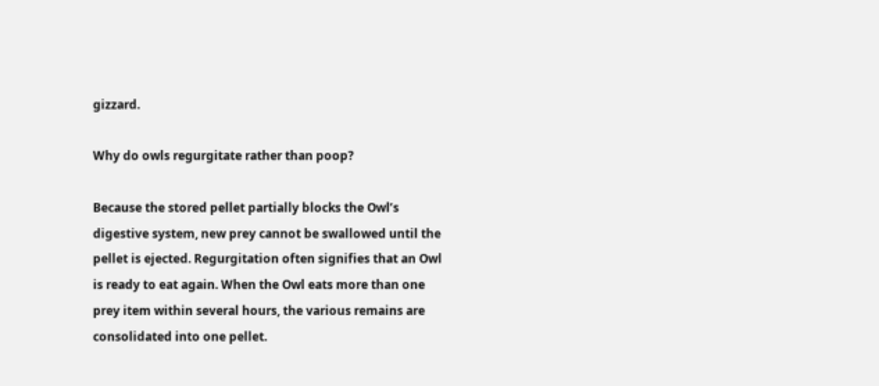gizzard.

Why do owls regurgitate rather than poop?

Because the stored pellet partially blocks the Owl’s digestive system, new prey cannot be swallowed until the pellet is ejected. Regurgitation often signifies that an Owl is ready to eat again. When the Owl eats more than one prey item within several hours, the various remains are consolidated into one pellet.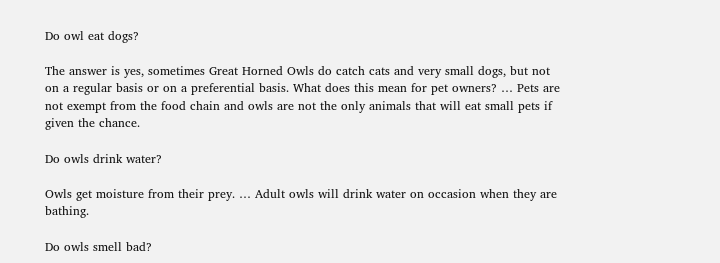Do owl eat dogs?

The answer is yes, sometimes Great Horned Owls do catch cats and very small dogs, but not on a regular basis or on a preferential basis. What does this mean for pet owners? … Pets are not exempt from the food chain and owls are not the only animals that will eat small pets if given the chance.

Do owls drink water?

Owls get moisture from their prey. … Adult owls will drink water on occasion when they are bathing.

Do owls smell bad?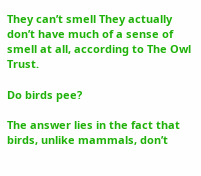They can’t smell They actually don’t have much of a sense of smell at all, according to The Owl Trust.

Do birds pee?

The answer lies in the fact that birds, unlike mammals, don’t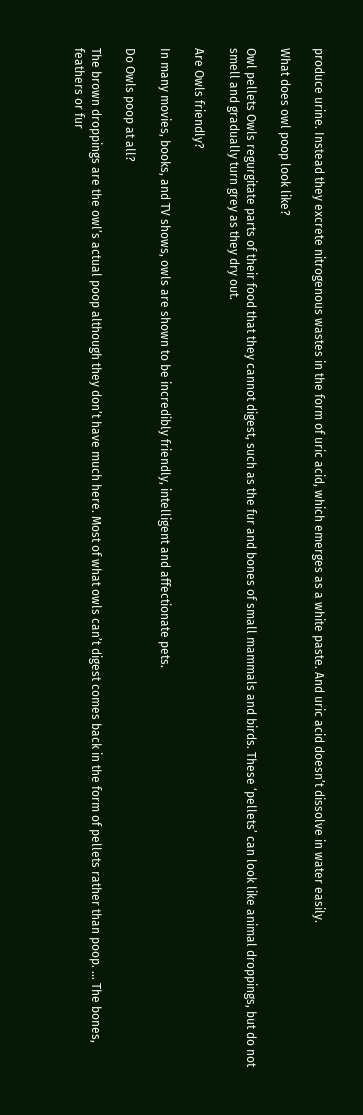produce urine. Instead they excrete nitrogenous wastes in the form of uric acid, which emerges as a white paste. And uric acid doesn’t dissolve in water easily.

What does owl poop look like?

Owl pellets Owls regurgitate parts of their food that they cannot digest, such as the fur and bones of small mammals and birds. These ‘pellets’ can look like animal droppings, but do not smell and gradually turn grey as they dry out.

Are Owls friendly?

In many movies, books, and TV shows, owls are shown to be incredibly friendly, intelligent and affectionate pets.

Do Owls poop at all?

The brown droppings are the owl’s actual poop although they don’t have much here. Most of what owls can’t digest comes back in the form of pellets rather than poop. … The bones, feathers or fur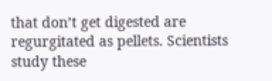that don’t get digested are regurgitated as pellets. Scientists study these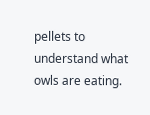pellets to understand what owls are eating.